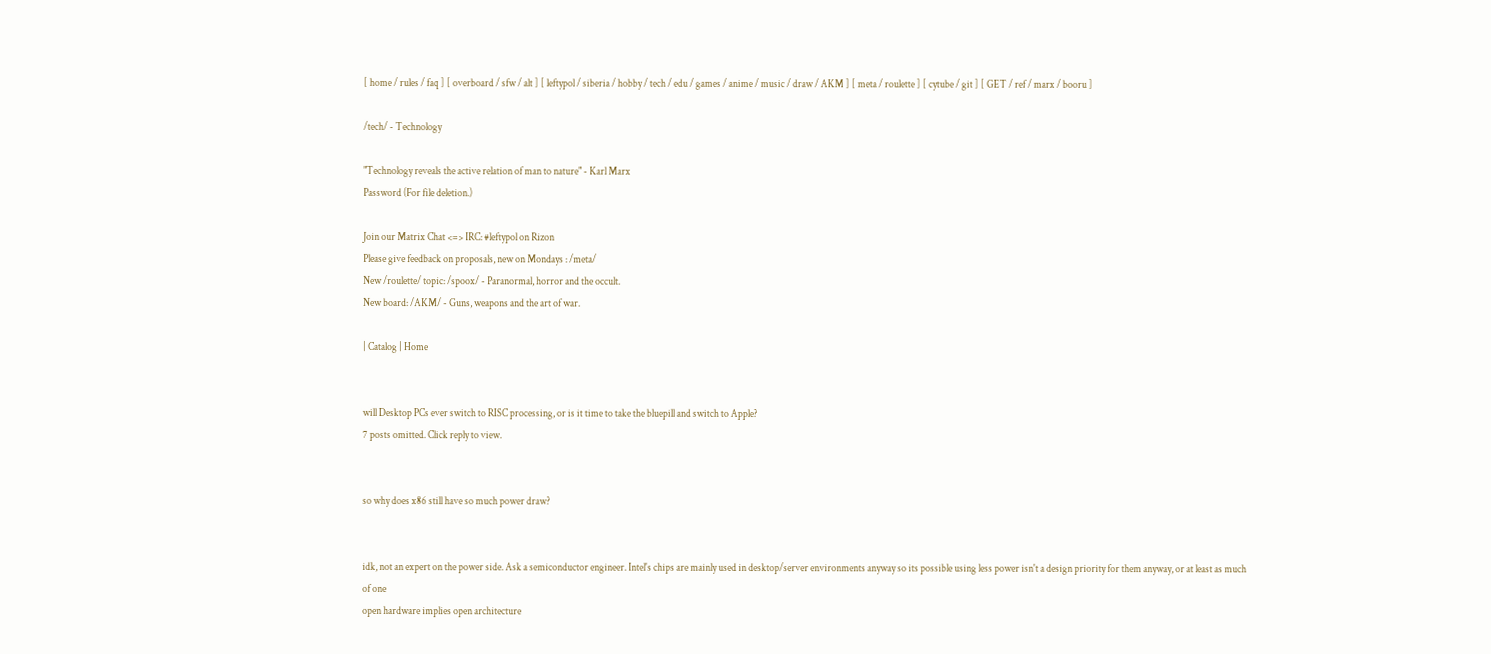[ home / rules / faq ] [ overboard / sfw / alt ] [ leftypol / siberia / hobby / tech / edu / games / anime / music / draw / AKM ] [ meta / roulette ] [ cytube / git ] [ GET / ref / marx / booru ]

/tech/ - Technology

"Technology reveals the active relation of man to nature" - Karl Marx
Password (For file deletion.)

Join our Matrix Chat <=> IRC: #leftypol on Rizon
Please give feedback on proposals, new on Mondays : /meta/
New /roulette/ topic: /spoox/ - Paranormal, horror and the occult.
New board: /AKM/ - Guns, weapons and the art of war.

| Catalog | Home


will Desktop PCs ever switch to RISC processing, or is it time to take the bluepill and switch to Apple?
7 posts omitted. Click reply to view.


so why does x86 still have so much power draw?


idk, not an expert on the power side. Ask a semiconductor engineer. Intel's chips are mainly used in desktop/server environments anyway so its possible using less power isn't a design priority for them anyway, or at least as much of one
open hardware implies open architecture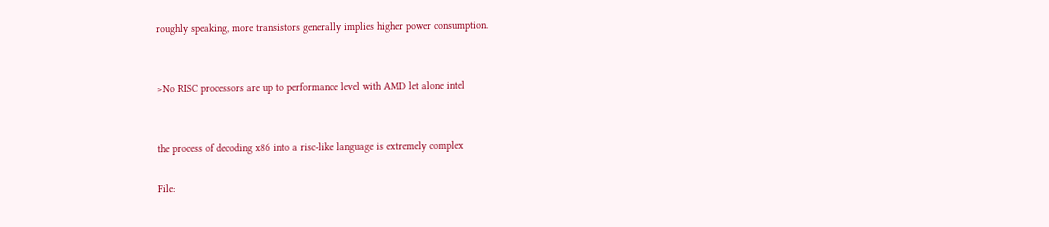roughly speaking, more transistors generally implies higher power consumption.


>No RISC processors are up to performance level with AMD let alone intel


the process of decoding x86 into a risc-like language is extremely complex

File: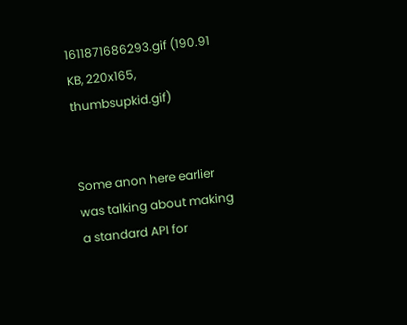1611871686293.gif (190.91 KB, 220x165, thumbsupkid.gif)


Some anon here earlier was talking about making a standard API for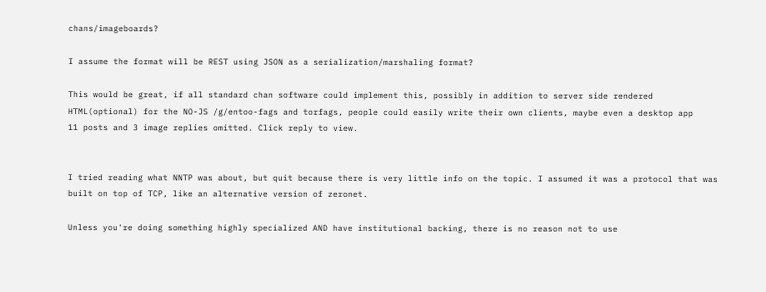chans/imageboards?

I assume the format will be REST using JSON as a serialization/marshaling format?

This would be great, if all standard chan software could implement this, possibly in addition to server side rendered HTML(optional) for the NO-JS /g/entoo-fags and torfags, people could easily write their own clients, maybe even a desktop app
11 posts and 3 image replies omitted. Click reply to view.


I tried reading what NNTP was about, but quit because there is very little info on the topic. I assumed it was a protocol that was built on top of TCP, like an alternative version of zeronet.

Unless you're doing something highly specialized AND have institutional backing, there is no reason not to use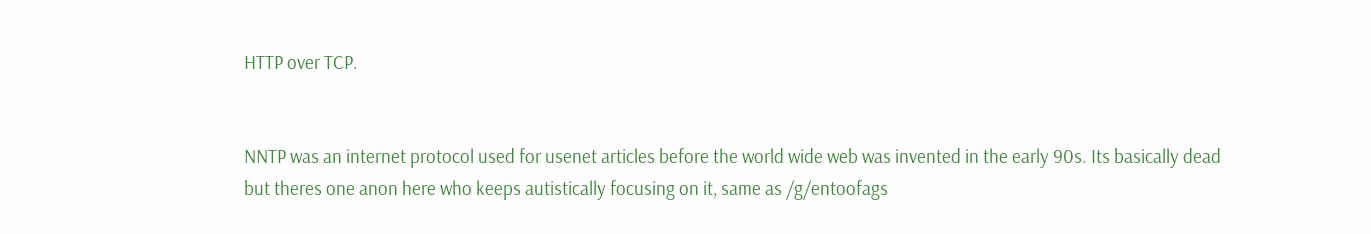HTTP over TCP.


NNTP was an internet protocol used for usenet articles before the world wide web was invented in the early 90s. Its basically dead but theres one anon here who keeps autistically focusing on it, same as /g/entoofags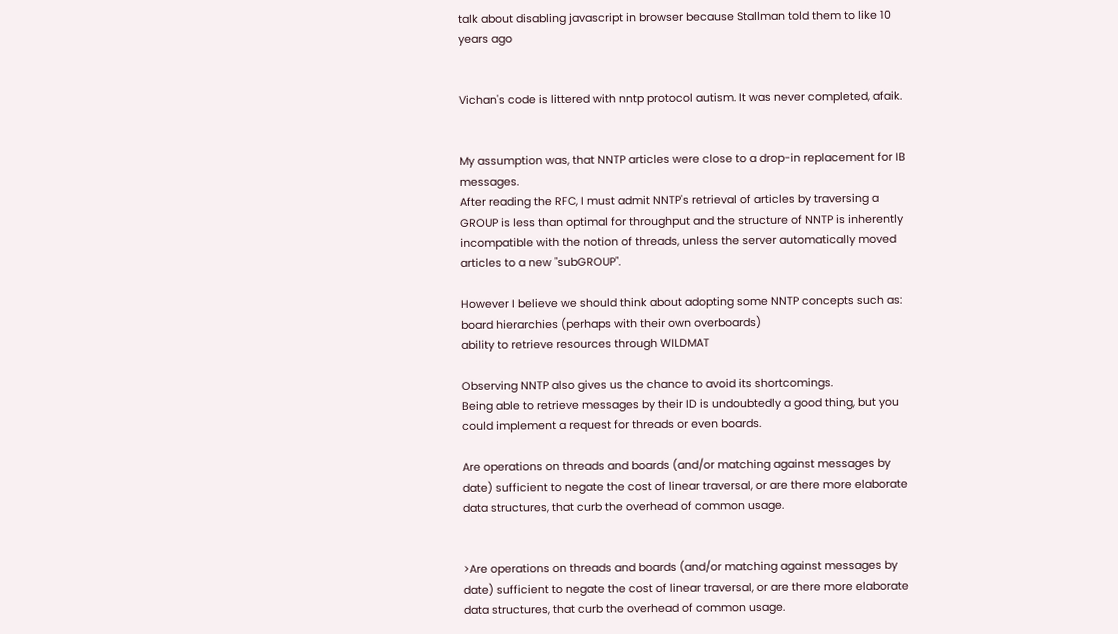talk about disabling javascript in browser because Stallman told them to like 10 years ago


Vichan's code is littered with nntp protocol autism. It was never completed, afaik.


My assumption was, that NNTP articles were close to a drop-in replacement for IB messages.
After reading the RFC, I must admit NNTP's retrieval of articles by traversing a GROUP is less than optimal for throughput and the structure of NNTP is inherently incompatible with the notion of threads, unless the server automatically moved articles to a new "subGROUP".

However I believe we should think about adopting some NNTP concepts such as:
board hierarchies (perhaps with their own overboards)
ability to retrieve resources through WILDMAT

Observing NNTP also gives us the chance to avoid its shortcomings.
Being able to retrieve messages by their ID is undoubtedly a good thing, but you could implement a request for threads or even boards.

Are operations on threads and boards (and/or matching against messages by date) sufficient to negate the cost of linear traversal, or are there more elaborate data structures, that curb the overhead of common usage.


>Are operations on threads and boards (and/or matching against messages by date) sufficient to negate the cost of linear traversal, or are there more elaborate data structures, that curb the overhead of common usage.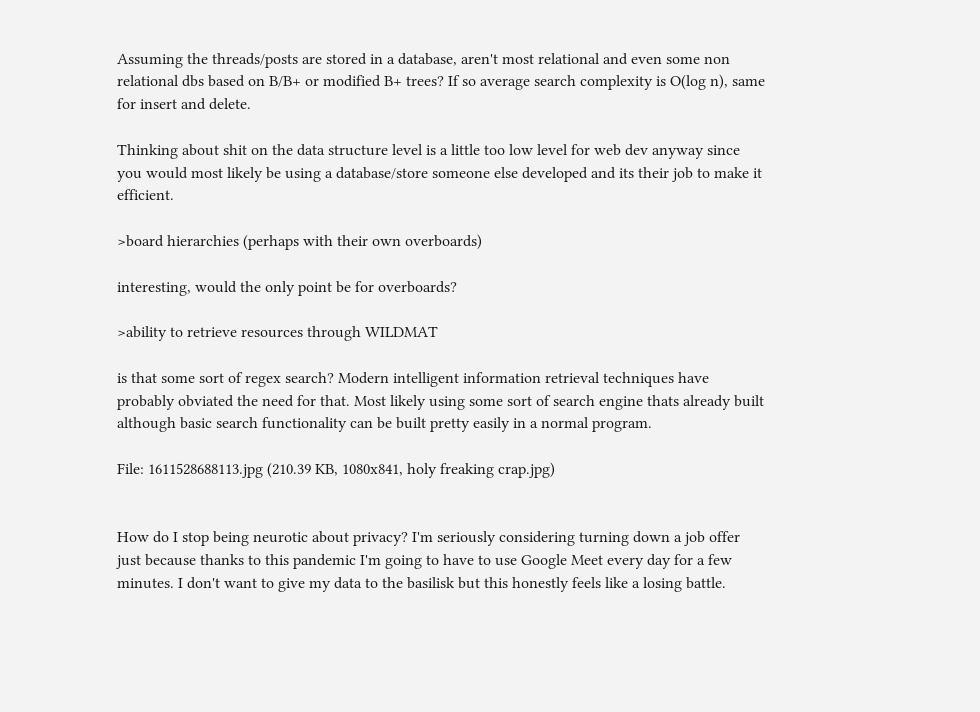Assuming the threads/posts are stored in a database, aren't most relational and even some non relational dbs based on B/B+ or modified B+ trees? If so average search complexity is O(log n), same for insert and delete.

Thinking about shit on the data structure level is a little too low level for web dev anyway since you would most likely be using a database/store someone else developed and its their job to make it efficient.

>board hierarchies (perhaps with their own overboards)

interesting, would the only point be for overboards?

>ability to retrieve resources through WILDMAT

is that some sort of regex search? Modern intelligent information retrieval techniques have probably obviated the need for that. Most likely using some sort of search engine thats already built although basic search functionality can be built pretty easily in a normal program.

File: 1611528688113.jpg (210.39 KB, 1080x841, holy freaking crap.jpg)


How do I stop being neurotic about privacy? I'm seriously considering turning down a job offer just because thanks to this pandemic I'm going to have to use Google Meet every day for a few minutes. I don't want to give my data to the basilisk but this honestly feels like a losing battle.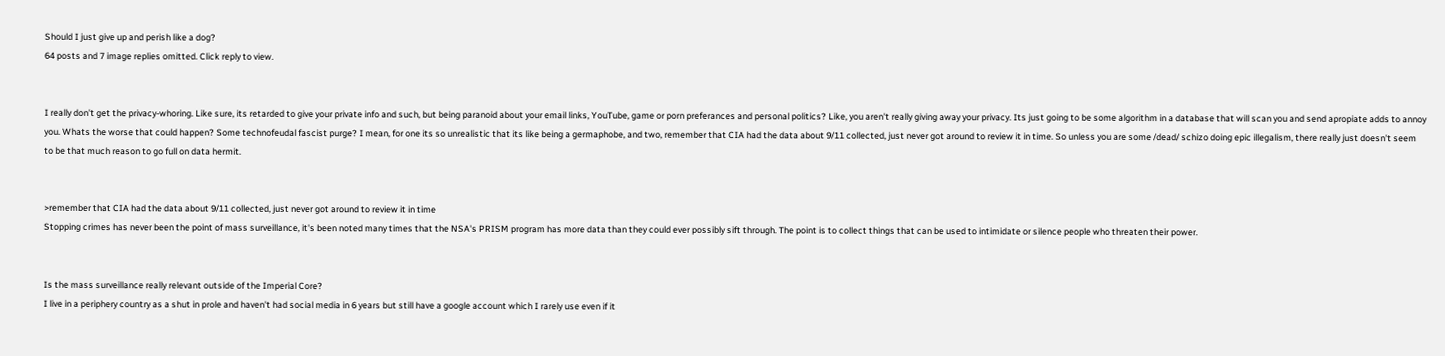Should I just give up and perish like a dog?
64 posts and 7 image replies omitted. Click reply to view.


I really don't get the privacy-whoring. Like sure, its retarded to give your private info and such, but being paranoid about your email links, YouTube, game or porn preferances and personal politics? Like, you aren't really giving away your privacy. Its just going to be some algorithm in a database that will scan you and send apropiate adds to annoy you. Whats the worse that could happen? Some technofeudal fascist purge? I mean, for one its so unrealistic that its like being a germaphobe, and two, remember that CIA had the data about 9/11 collected, just never got around to review it in time. So unless you are some /dead/ schizo doing epic illegalism, there really just doesn't seem to be that much reason to go full on data hermit.


>remember that CIA had the data about 9/11 collected, just never got around to review it in time
Stopping crimes has never been the point of mass surveillance, it's been noted many times that the NSA's PRISM program has more data than they could ever possibly sift through. The point is to collect things that can be used to intimidate or silence people who threaten their power.


Is the mass surveillance really relevant outside of the Imperial Core?
I live in a periphery country as a shut in prole and haven't had social media in 6 years but still have a google account which I rarely use even if it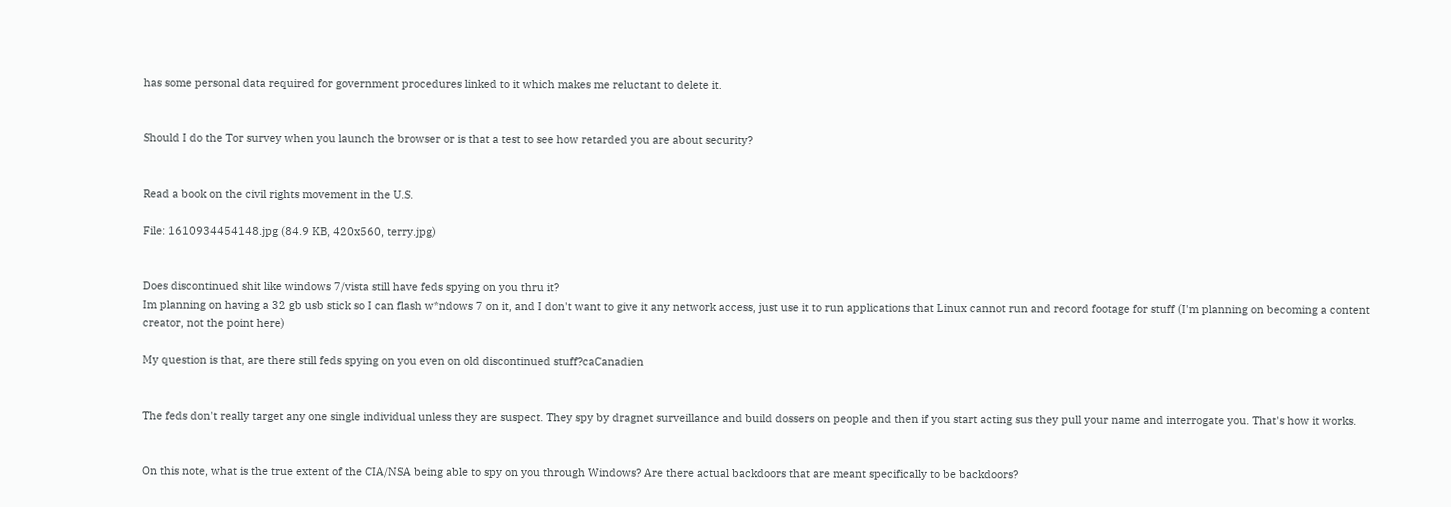has some personal data required for government procedures linked to it which makes me reluctant to delete it.


Should I do the Tor survey when you launch the browser or is that a test to see how retarded you are about security?


Read a book on the civil rights movement in the U.S.

File: 1610934454148.jpg (84.9 KB, 420x560, terry.jpg)


Does discontinued shit like windows 7/vista still have feds spying on you thru it?
Im planning on having a 32 gb usb stick so I can flash w*ndows 7 on it, and I don't want to give it any network access, just use it to run applications that Linux cannot run and record footage for stuff (I'm planning on becoming a content creator, not the point here)

My question is that, are there still feds spying on you even on old discontinued stuff?caCanadien


The feds don't really target any one single individual unless they are suspect. They spy by dragnet surveillance and build dossers on people and then if you start acting sus they pull your name and interrogate you. That's how it works.


On this note, what is the true extent of the CIA/NSA being able to spy on you through Windows? Are there actual backdoors that are meant specifically to be backdoors?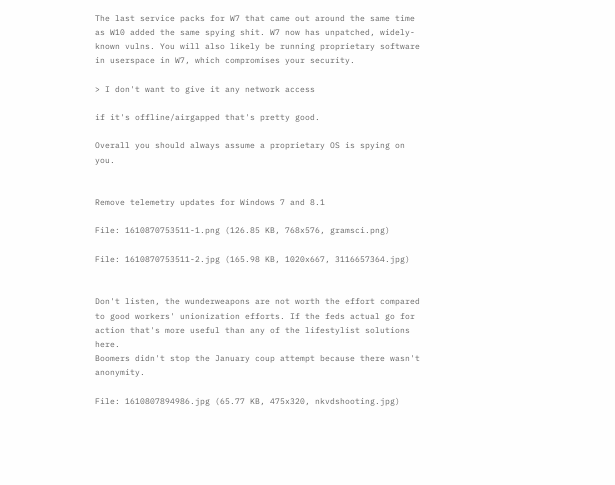The last service packs for W7 that came out around the same time as W10 added the same spying shit. W7 now has unpatched, widely-known vulns. You will also likely be running proprietary software in userspace in W7, which compromises your security.

> I don't want to give it any network access

if it's offline/airgapped that's pretty good.

Overall you should always assume a proprietary OS is spying on you.


Remove telemetry updates for Windows 7 and 8.1

File: 1610870753511-1.png (126.85 KB, 768x576, gramsci.png)

File: 1610870753511-2.jpg (165.98 KB, 1020x667, 3116657364.jpg)


Don't listen, the wunderweapons are not worth the effort compared to good workers' unionization efforts. If the feds actual go for action that's more useful than any of the lifestylist solutions here.
Boomers didn't stop the January coup attempt because there wasn't anonymity.

File: 1610807894986.jpg (65.77 KB, 475x320, nkvdshooting.jpg)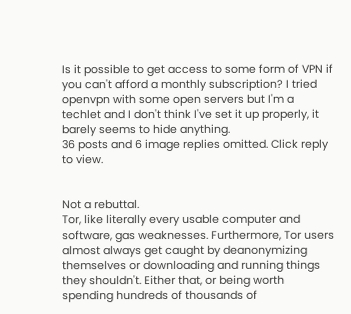Is it possible to get access to some form of VPN if you can't afford a monthly subscription? I tried openvpn with some open servers but I'm a techlet and I don't think I've set it up properly, it barely seems to hide anything.
36 posts and 6 image replies omitted. Click reply to view.


Not a rebuttal.
Tor, like literally every usable computer and software, gas weaknesses. Furthermore, Tor users almost always get caught by deanonymizing themselves or downloading and running things they shouldn't. Either that, or being worth spending hundreds of thousands of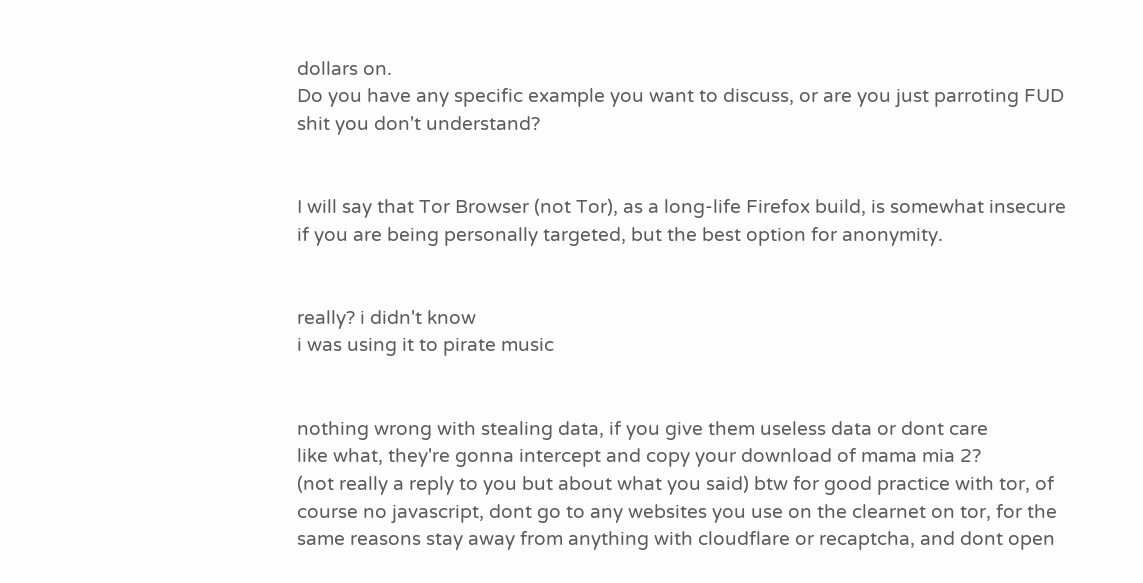dollars on.
Do you have any specific example you want to discuss, or are you just parroting FUD shit you don't understand?


I will say that Tor Browser (not Tor), as a long-life Firefox build, is somewhat insecure if you are being personally targeted, but the best option for anonymity.


really? i didn't know
i was using it to pirate music


nothing wrong with stealing data, if you give them useless data or dont care
like what, they're gonna intercept and copy your download of mama mia 2?
(not really a reply to you but about what you said) btw for good practice with tor, of course no javascript, dont go to any websites you use on the clearnet on tor, for the same reasons stay away from anything with cloudflare or recaptcha, and dont open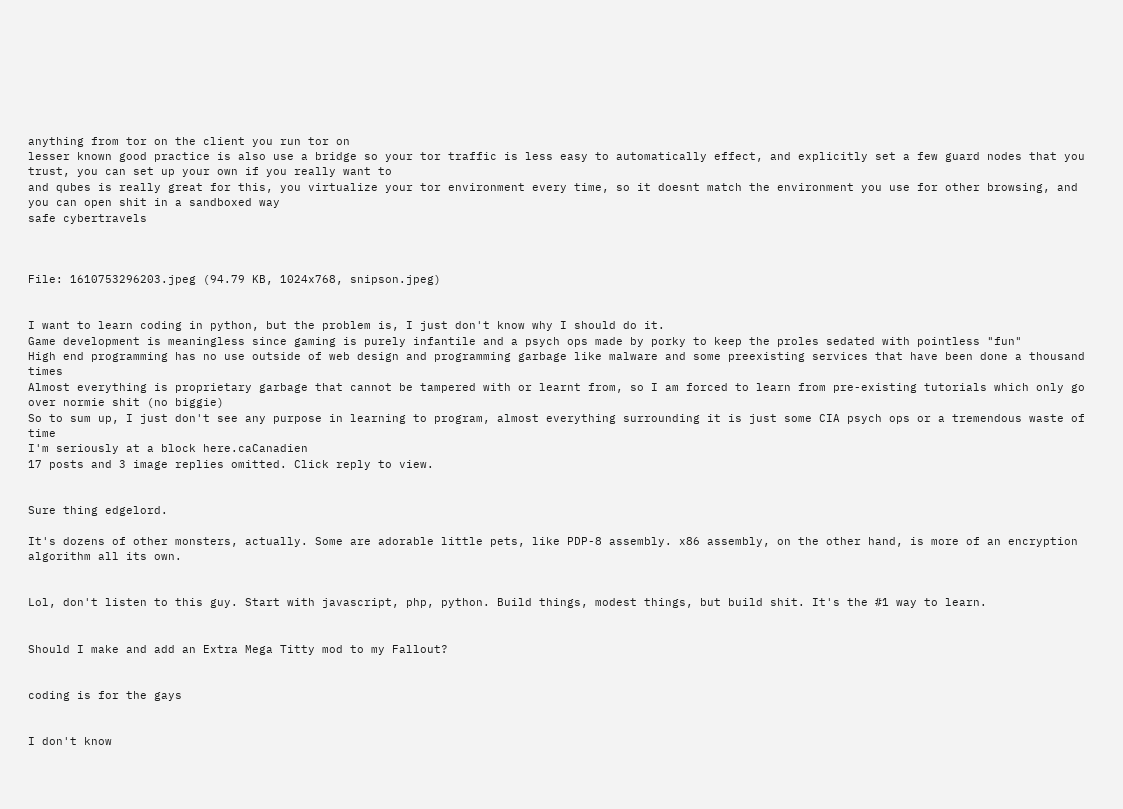anything from tor on the client you run tor on
lesser known good practice is also use a bridge so your tor traffic is less easy to automatically effect, and explicitly set a few guard nodes that you trust, you can set up your own if you really want to
and qubes is really great for this, you virtualize your tor environment every time, so it doesnt match the environment you use for other browsing, and you can open shit in a sandboxed way
safe cybertravels



File: 1610753296203.jpeg (94.79 KB, 1024x768, snipson.jpeg)


I want to learn coding in python, but the problem is, I just don't know why I should do it.
Game development is meaningless since gaming is purely infantile and a psych ops made by porky to keep the proles sedated with pointless "fun"
High end programming has no use outside of web design and programming garbage like malware and some preexisting services that have been done a thousand times
Almost everything is proprietary garbage that cannot be tampered with or learnt from, so I am forced to learn from pre-existing tutorials which only go over normie shit (no biggie)
So to sum up, I just don't see any purpose in learning to program, almost everything surrounding it is just some CIA psych ops or a tremendous waste of time
I'm seriously at a block here.caCanadien
17 posts and 3 image replies omitted. Click reply to view.


Sure thing edgelord.

It's dozens of other monsters, actually. Some are adorable little pets, like PDP-8 assembly. x86 assembly, on the other hand, is more of an encryption algorithm all its own.


Lol, don't listen to this guy. Start with javascript, php, python. Build things, modest things, but build shit. It's the #1 way to learn.


Should I make and add an Extra Mega Titty mod to my Fallout?


coding is for the gays


I don't know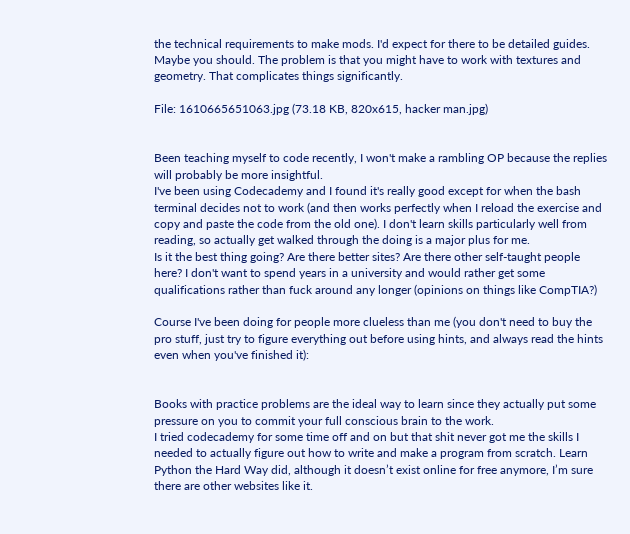the technical requirements to make mods. I'd expect for there to be detailed guides. Maybe you should. The problem is that you might have to work with textures and geometry. That complicates things significantly.

File: 1610665651063.jpg (73.18 KB, 820x615, hacker man.jpg)


Been teaching myself to code recently, I won't make a rambling OP because the replies will probably be more insightful.
I've been using Codecademy and I found it's really good except for when the bash terminal decides not to work (and then works perfectly when I reload the exercise and copy and paste the code from the old one). I don't learn skills particularly well from reading, so actually get walked through the doing is a major plus for me.
Is it the best thing going? Are there better sites? Are there other self-taught people here? I don't want to spend years in a university and would rather get some qualifications rather than fuck around any longer (opinions on things like CompTIA?)

Course I've been doing for people more clueless than me (you don't need to buy the pro stuff, just try to figure everything out before using hints, and always read the hints even when you've finished it):


Books with practice problems are the ideal way to learn since they actually put some pressure on you to commit your full conscious brain to the work.
I tried codecademy for some time off and on but that shit never got me the skills I needed to actually figure out how to write and make a program from scratch. Learn Python the Hard Way did, although it doesn’t exist online for free anymore, I’m sure there are other websites like it.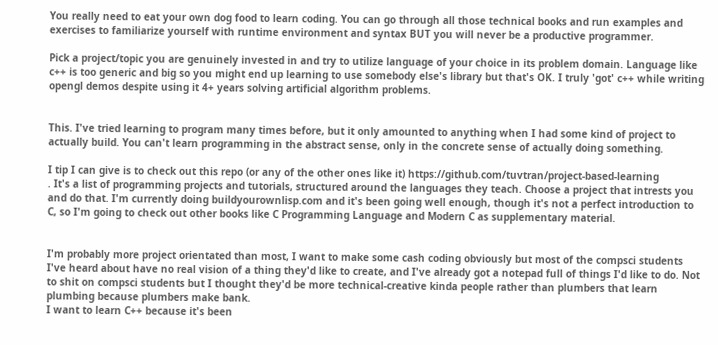You really need to eat your own dog food to learn coding. You can go through all those technical books and run examples and exercises to familiarize yourself with runtime environment and syntax BUT you will never be a productive programmer.

Pick a project/topic you are genuinely invested in and try to utilize language of your choice in its problem domain. Language like c++ is too generic and big so you might end up learning to use somebody else's library but that's OK. I truly 'got' c++ while writing opengl demos despite using it 4+ years solving artificial algorithm problems.


This. I've tried learning to program many times before, but it only amounted to anything when I had some kind of project to actually build. You can't learn programming in the abstract sense, only in the concrete sense of actually doing something.

I tip I can give is to check out this repo (or any of the other ones like it) https://github.com/tuvtran/project-based-learning
. It's a list of programming projects and tutorials, structured around the languages they teach. Choose a project that intrests you and do that. I'm currently doing buildyourownlisp.com and it's been going well enough, though it's not a perfect introduction to C, so I'm going to check out other books like C Programming Language and Modern C as supplementary material.


I'm probably more project orientated than most, I want to make some cash coding obviously but most of the compsci students I've heard about have no real vision of a thing they'd like to create, and I've already got a notepad full of things I'd like to do. Not to shit on compsci students but I thought they'd be more technical-creative kinda people rather than plumbers that learn plumbing because plumbers make bank.
I want to learn C++ because it's been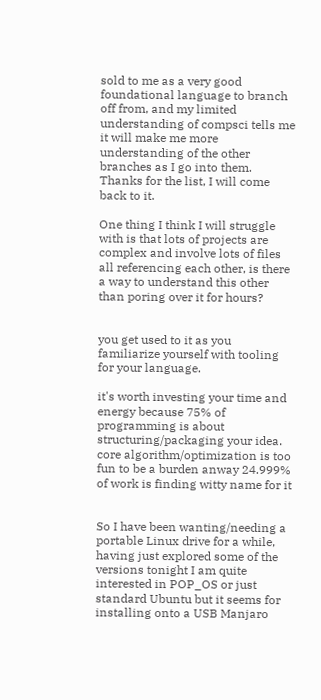sold to me as a very good foundational language to branch off from, and my limited understanding of compsci tells me it will make me more understanding of the other branches as I go into them.
Thanks for the list, I will come back to it.

One thing I think I will struggle with is that lots of projects are complex and involve lots of files all referencing each other, is there a way to understand this other than poring over it for hours?


you get used to it as you familiarize yourself with tooling for your language.

it's worth investing your time and energy because 75% of programming is about structuring/packaging your idea. core algorithm/optimization is too fun to be a burden anway 24.999% of work is finding witty name for it


So I have been wanting/needing a portable Linux drive for a while, having just explored some of the versions tonight I am quite interested in POP_OS or just standard Ubuntu but it seems for installing onto a USB Manjaro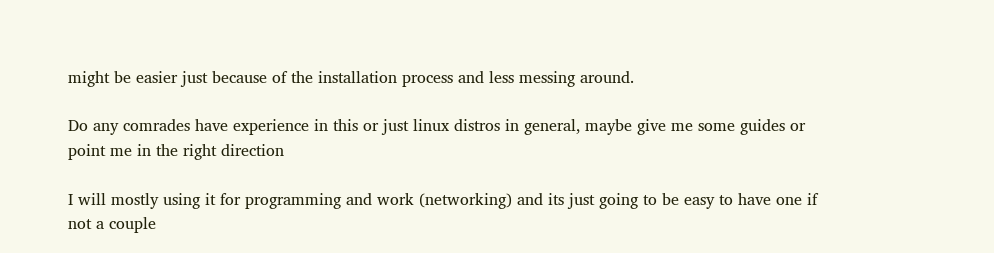might be easier just because of the installation process and less messing around.

Do any comrades have experience in this or just linux distros in general, maybe give me some guides or point me in the right direction

I will mostly using it for programming and work (networking) and its just going to be easy to have one if not a couple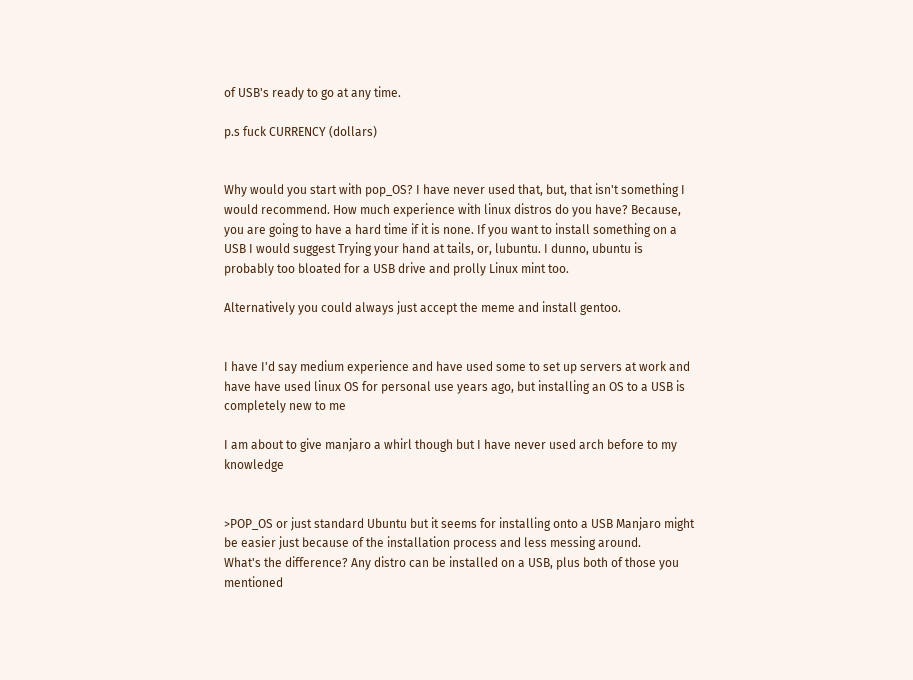of USB's ready to go at any time.

p.s fuck CURRENCY (dollars)


Why would you start with pop_OS? I have never used that, but, that isn't something I would recommend. How much experience with linux distros do you have? Because, you are going to have a hard time if it is none. If you want to install something on a USB I would suggest Trying your hand at tails, or, lubuntu. I dunno, ubuntu is probably too bloated for a USB drive and prolly Linux mint too.

Alternatively you could always just accept the meme and install gentoo.


I have I'd say medium experience and have used some to set up servers at work and have have used linux OS for personal use years ago, but installing an OS to a USB is completely new to me

I am about to give manjaro a whirl though but I have never used arch before to my knowledge


>POP_OS or just standard Ubuntu but it seems for installing onto a USB Manjaro might be easier just because of the installation process and less messing around.
What's the difference? Any distro can be installed on a USB, plus both of those you mentioned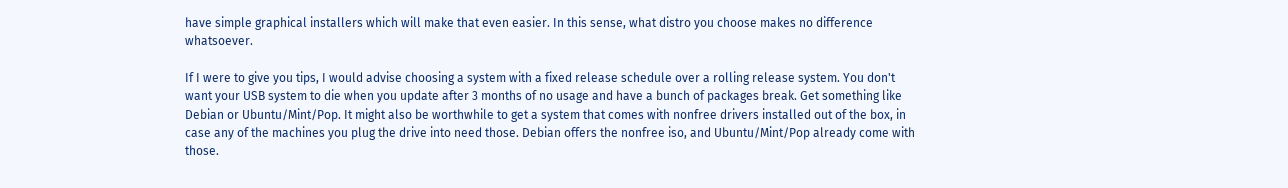have simple graphical installers which will make that even easier. In this sense, what distro you choose makes no difference whatsoever.

If I were to give you tips, I would advise choosing a system with a fixed release schedule over a rolling release system. You don't want your USB system to die when you update after 3 months of no usage and have a bunch of packages break. Get something like Debian or Ubuntu/Mint/Pop. It might also be worthwhile to get a system that comes with nonfree drivers installed out of the box, in case any of the machines you plug the drive into need those. Debian offers the nonfree iso, and Ubuntu/Mint/Pop already come with those.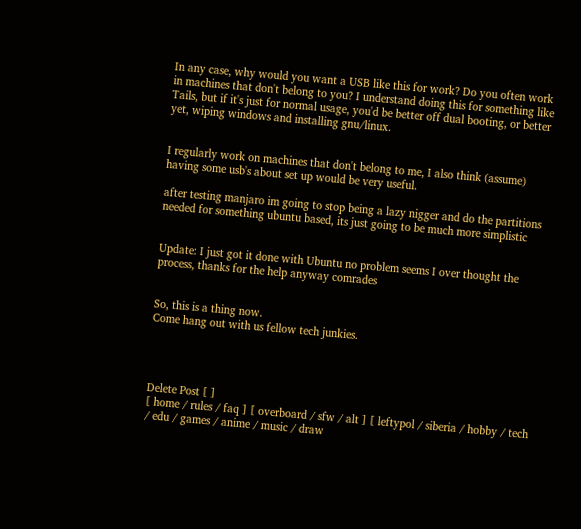In any case, why would you want a USB like this for work? Do you often work in machines that don't belong to you? I understand doing this for something like Tails, but if it's just for normal usage, you'd be better off dual booting, or better yet, wiping windows and installing gnu/linux.


I regularly work on machines that don't belong to me, I also think (assume) having some usb's about set up would be very useful.

after testing manjaro im going to stop being a lazy nigger and do the partitions needed for something ubuntu based, its just going to be much more simplistic


Update: I just got it done with Ubuntu no problem seems I over thought the process, thanks for the help anyway comrades


So, this is a thing now.
Come hang out with us fellow tech junkies.




Delete Post [ ]
[ home / rules / faq ] [ overboard / sfw / alt ] [ leftypol / siberia / hobby / tech / edu / games / anime / music / draw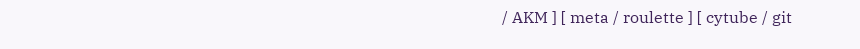/ AKM ] [ meta / roulette ] [ cytube / git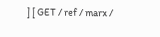] [ GET / ref / marx /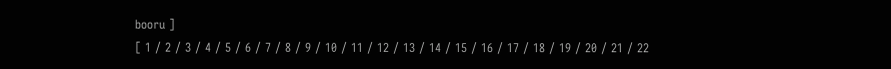booru ]
[ 1 / 2 / 3 / 4 / 5 / 6 / 7 / 8 / 9 / 10 / 11 / 12 / 13 / 14 / 15 / 16 / 17 / 18 / 19 / 20 / 21 / 22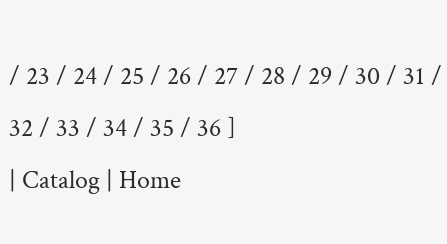/ 23 / 24 / 25 / 26 / 27 / 28 / 29 / 30 / 31 / 32 / 33 / 34 / 35 / 36 ]
| Catalog | Home